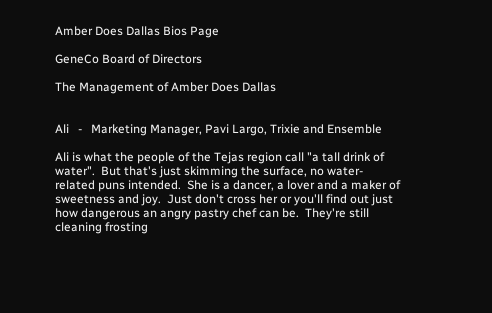Amber Does Dallas Bios Page

GeneCo Board of Directors

The Management of Amber Does Dallas


Ali   -   Marketing Manager, Pavi Largo, Trixie and Ensemble

Ali is what the people of the Tejas region call "a tall drink of water".  But that's just skimming the surface, no water-related puns intended.  She is a dancer, a lover and a maker of sweetness and joy.  Just don't cross her or you'll find out just how dangerous an angry pastry chef can be.  They're still cleaning frosting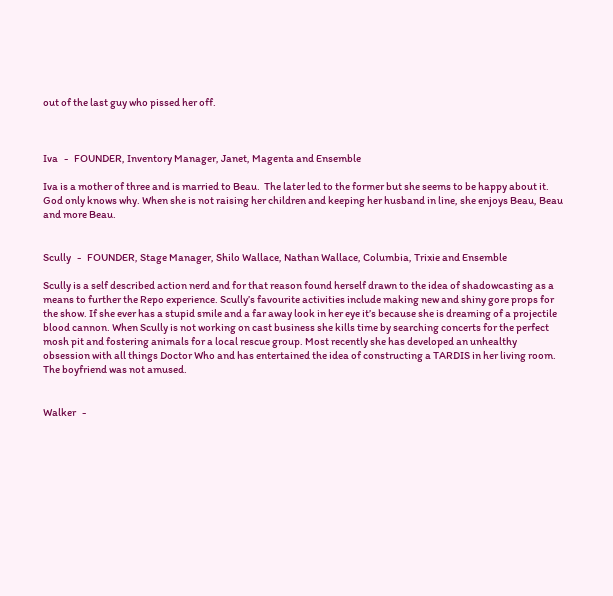out of the last guy who pissed her off.



Iva   -   FOUNDER, Inventory Manager, Janet, Magenta and Ensemble

Iva is a mother of three and is married to Beau.  The later led to the former but she seems to be happy about it. God only knows why. When she is not raising her children and keeping her husband in line, she enjoys Beau, Beau and more Beau.


Scully   -   FOUNDER, Stage Manager, Shilo Wallace, Nathan Wallace, Columbia, Trixie and Ensemble

Scully is a self described action nerd and for that reason found herself drawn to the idea of shadowcasting as a means to further the Repo experience. Scully’s favourite activities include making new and shiny gore props for the show. If she ever has a stupid smile and a far away look in her eye it’s because she is dreaming of a projectile blood cannon. When Scully is not working on cast business she kills time by searching concerts for the perfect mosh pit and fostering animals for a local rescue group. Most recently she has developed an unhealthy obsession with all things Doctor Who and has entertained the idea of constructing a TARDIS in her living room. The boyfriend was not amused.


Walker   -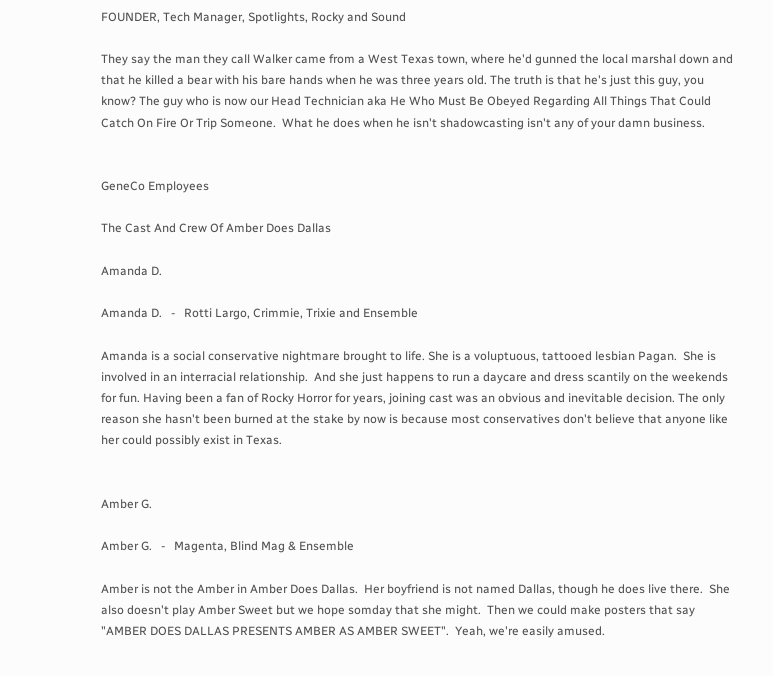FOUNDER, Tech Manager, Spotlights, Rocky and Sound

They say the man they call Walker came from a West Texas town, where he'd gunned the local marshal down and that he killed a bear with his bare hands when he was three years old. The truth is that he's just this guy, you know? The guy who is now our Head Technician aka He Who Must Be Obeyed Regarding All Things That Could Catch On Fire Or Trip Someone.  What he does when he isn't shadowcasting isn't any of your damn business.


GeneCo Employees

The Cast And Crew Of Amber Does Dallas

Amanda D.

Amanda D.   -   Rotti Largo, Crimmie, Trixie and Ensemble

Amanda is a social conservative nightmare brought to life. She is a voluptuous, tattooed lesbian Pagan.  She is involved in an interracial relationship.  And she just happens to run a daycare and dress scantily on the weekends for fun. Having been a fan of Rocky Horror for years, joining cast was an obvious and inevitable decision. The only reason she hasn't been burned at the stake by now is because most conservatives don't believe that anyone like her could possibly exist in Texas.


Amber G.

Amber G.   -   Magenta, Blind Mag & Ensemble

Amber is not the Amber in Amber Does Dallas.  Her boyfriend is not named Dallas, though he does live there.  She also doesn't play Amber Sweet but we hope somday that she might.  Then we could make posters that say "AMBER DOES DALLAS PRESENTS AMBER AS AMBER SWEET".  Yeah, we're easily amused.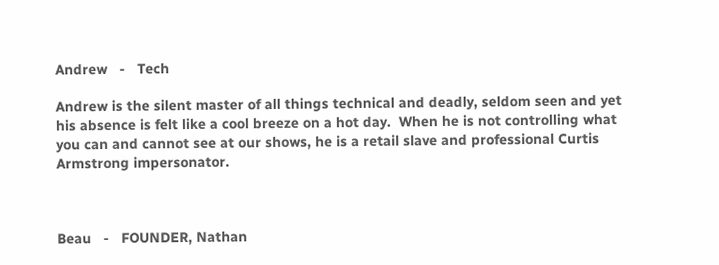Andrew   -   Tech

Andrew is the silent master of all things technical and deadly, seldom seen and yet his absence is felt like a cool breeze on a hot day.  When he is not controlling what you can and cannot see at our shows, he is a retail slave and professional Curtis Armstrong impersonator.



Beau   -   FOUNDER, Nathan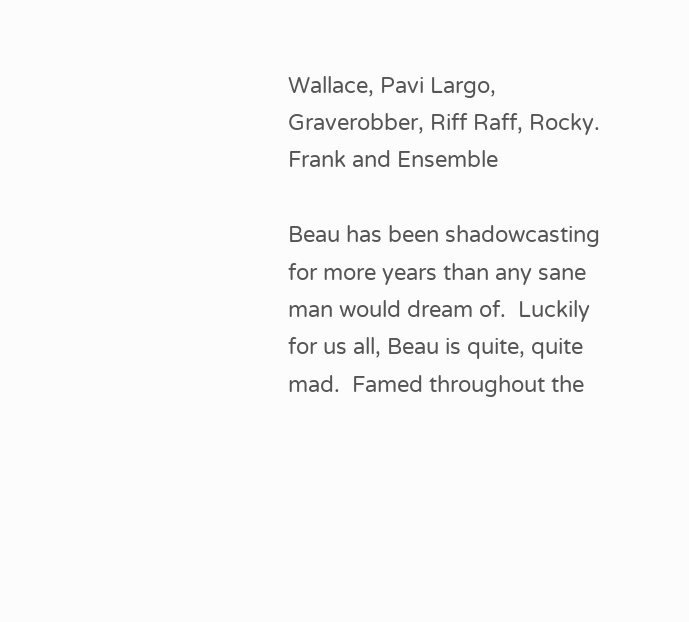Wallace, Pavi Largo, Graverobber, Riff Raff, Rocky. Frank and Ensemble

Beau has been shadowcasting for more years than any sane man would dream of.  Luckily for us all, Beau is quite, quite mad.  Famed throughout the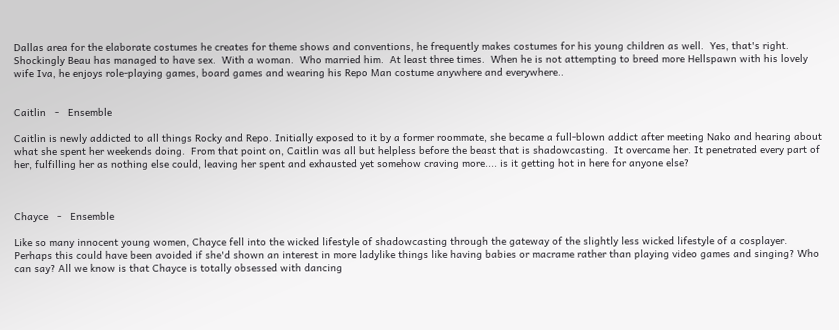Dallas area for the elaborate costumes he creates for theme shows and conventions, he frequently makes costumes for his young children as well.  Yes, that's right.  Shockingly Beau has managed to have sex.  With a woman.  Who married him.  At least three times.  When he is not attempting to breed more Hellspawn with his lovely wife Iva, he enjoys role-playing games, board games and wearing his Repo Man costume anywhere and everywhere..


Caitlin   -   Ensemble

Caitlin is newly addicted to all things Rocky and Repo. Initially exposed to it by a former roommate, she became a full-blown addict after meeting Nako and hearing about what she spent her weekends doing.  From that point on, Caitlin was all but helpless before the beast that is shadowcasting.  It overcame her. It penetrated every part of her, fulfilling her as nothing else could, leaving her spent and exhausted yet somehow craving more.... is it getting hot in here for anyone else?



Chayce   -   Ensemble

Like so many innocent young women, Chayce fell into the wicked lifestyle of shadowcasting through the gateway of the slightly less wicked lifestyle of a cosplayer. Perhaps this could have been avoided if she'd shown an interest in more ladylike things like having babies or macrame rather than playing video games and singing? Who can say? All we know is that Chayce is totally obsessed with dancing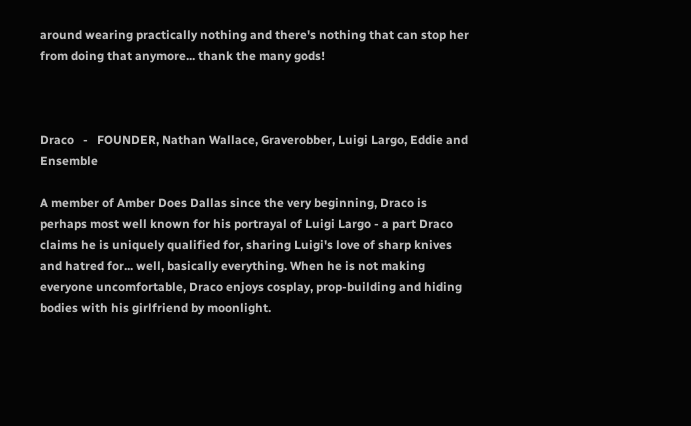around wearing practically nothing and there's nothing that can stop her from doing that anymore... thank the many gods!



Draco   -   FOUNDER, Nathan Wallace, Graverobber, Luigi Largo, Eddie and Ensemble

A member of Amber Does Dallas since the very beginning, Draco is perhaps most well known for his portrayal of Luigi Largo - a part Draco claims he is uniquely qualified for, sharing Luigi's love of sharp knives and hatred for... well, basically everything. When he is not making everyone uncomfortable, Draco enjoys cosplay, prop-building and hiding bodies with his girlfriend by moonlight.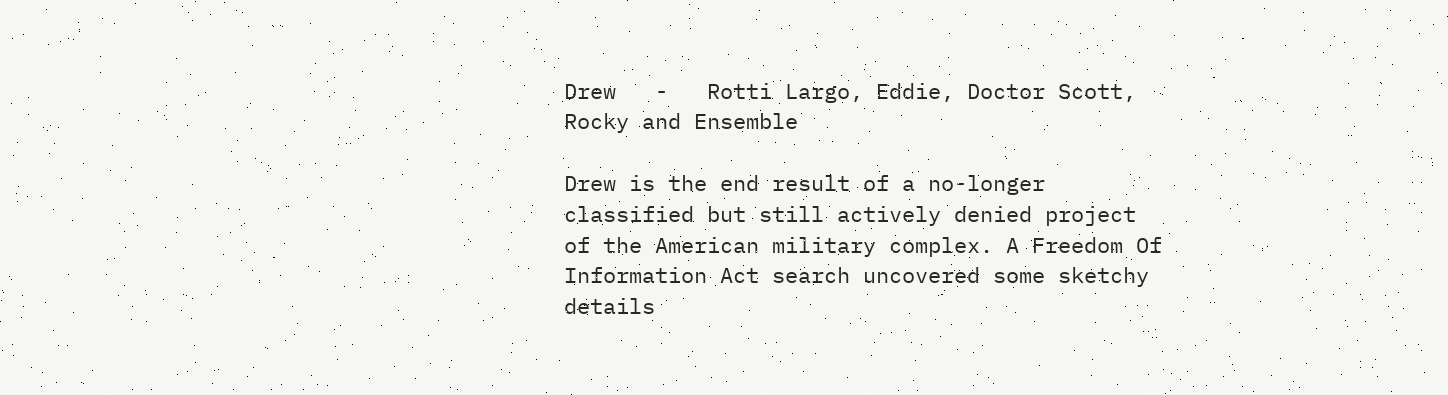Drew   -   Rotti Largo, Eddie, Doctor Scott, Rocky and Ensemble

Drew is the end result of a no-longer classified but still actively denied project of the American military complex. A Freedom Of Information Act search uncovered some sketchy details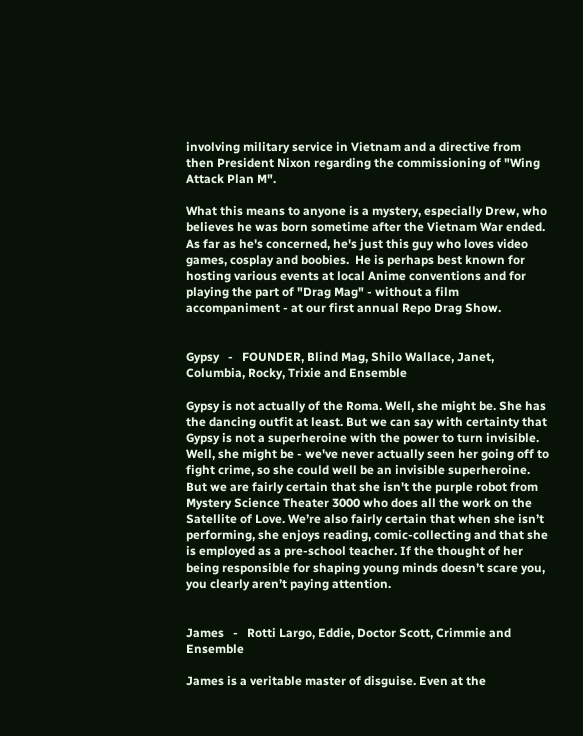involving military service in Vietnam and a directive from then President Nixon regarding the commissioning of "Wing Attack Plan M".

What this means to anyone is a mystery, especially Drew, who believes he was born sometime after the Vietnam War ended.   As far as he's concerned, he's just this guy who loves video games, cosplay and boobies.  He is perhaps best known for hosting various events at local Anime conventions and for playing the part of "Drag Mag" - without a film accompaniment - at our first annual Repo Drag Show.


Gypsy   -   FOUNDER, Blind Mag, Shilo Wallace, Janet, Columbia, Rocky, Trixie and Ensemble

Gypsy is not actually of the Roma. Well, she might be. She has the dancing outfit at least. But we can say with certainty that Gypsy is not a superheroine with the power to turn invisible. Well, she might be - we've never actually seen her going off to fight crime, so she could well be an invisible superheroine. But we are fairly certain that she isn't the purple robot from Mystery Science Theater 3000 who does all the work on the Satellite of Love. We’re also fairly certain that when she isn’t performing, she enjoys reading, comic-collecting and that she is employed as a pre-school teacher. If the thought of her being responsible for shaping young minds doesn’t scare you, you clearly aren’t paying attention.


James   -   Rotti Largo, Eddie, Doctor Scott, Crimmie and Ensemble

James is a veritable master of disguise. Even at the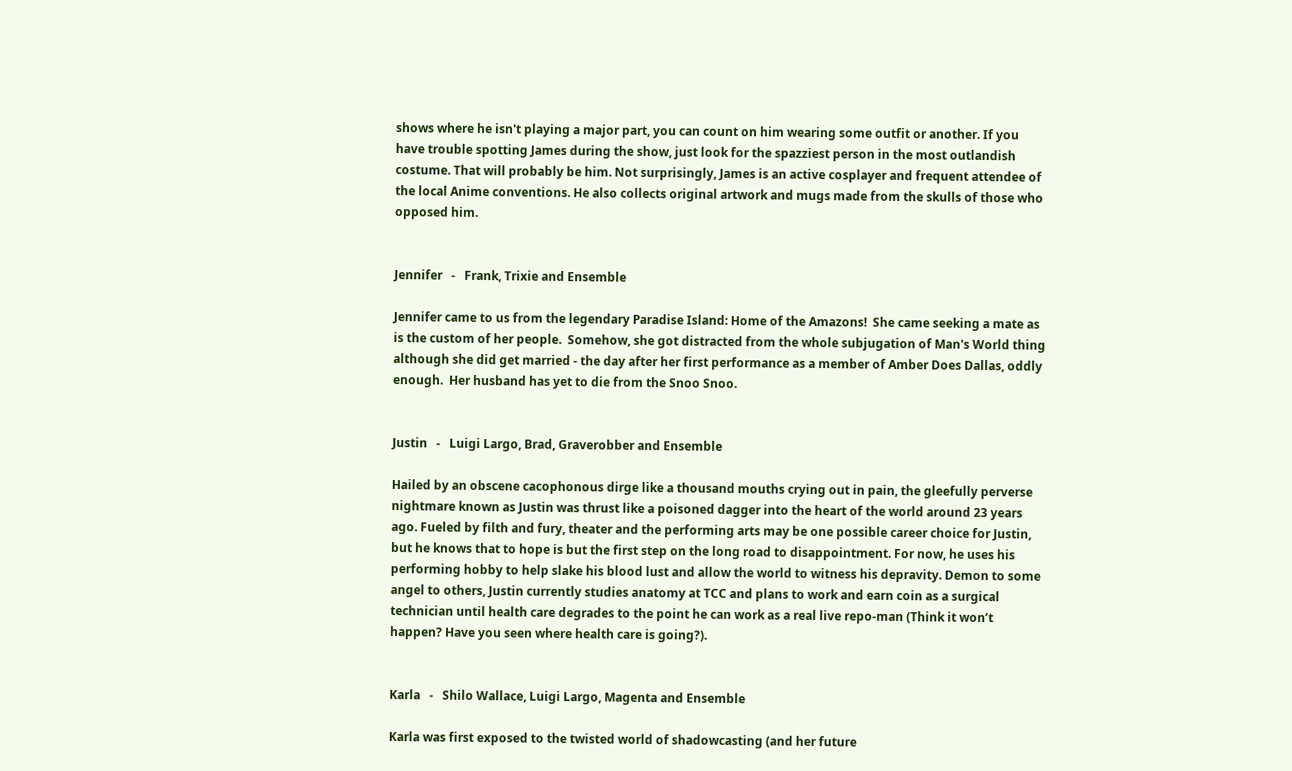shows where he isn't playing a major part, you can count on him wearing some outfit or another. If you have trouble spotting James during the show, just look for the spazziest person in the most outlandish costume. That will probably be him. Not surprisingly, James is an active cosplayer and frequent attendee of the local Anime conventions. He also collects original artwork and mugs made from the skulls of those who opposed him.


Jennifer   -   Frank, Trixie and Ensemble

Jennifer came to us from the legendary Paradise Island: Home of the Amazons!  She came seeking a mate as is the custom of her people.  Somehow, she got distracted from the whole subjugation of Man's World thing although she did get married - the day after her first performance as a member of Amber Does Dallas, oddly enough.  Her husband has yet to die from the Snoo Snoo.


Justin   -   Luigi Largo, Brad, Graverobber and Ensemble

Hailed by an obscene cacophonous dirge like a thousand mouths crying out in pain, the gleefully perverse nightmare known as Justin was thrust like a poisoned dagger into the heart of the world around 23 years ago. Fueled by filth and fury, theater and the performing arts may be one possible career choice for Justin, but he knows that to hope is but the first step on the long road to disappointment. For now, he uses his performing hobby to help slake his blood lust and allow the world to witness his depravity. Demon to some angel to others, Justin currently studies anatomy at TCC and plans to work and earn coin as a surgical technician until health care degrades to the point he can work as a real live repo-man (Think it won’t happen? Have you seen where health care is going?).


Karla   -   Shilo Wallace, Luigi Largo, Magenta and Ensemble

Karla was first exposed to the twisted world of shadowcasting (and her future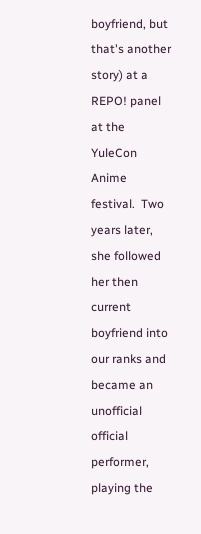boyfriend, but that's another story) at a REPO! panel at the YuleCon Anime festival.  Two years later, she followed her then current boyfriend into our ranks and became an unofficial official performer, playing the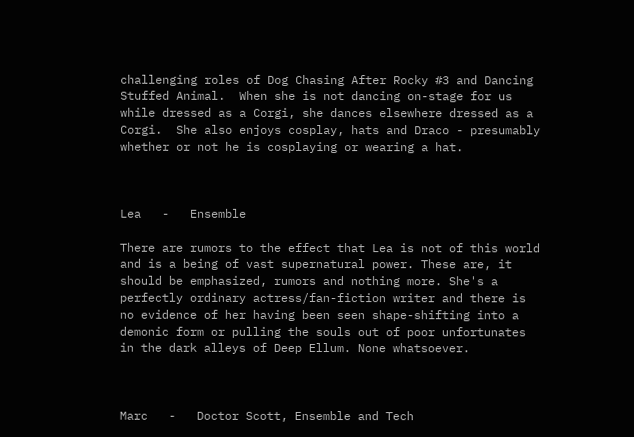challenging roles of Dog Chasing After Rocky #3 and Dancing Stuffed Animal.  When she is not dancing on-stage for us while dressed as a Corgi, she dances elsewhere dressed as a Corgi.  She also enjoys cosplay, hats and Draco - presumably whether or not he is cosplaying or wearing a hat.



Lea   -   Ensemble

There are rumors to the effect that Lea is not of this world and is a being of vast supernatural power. These are, it should be emphasized, rumors and nothing more. She's a perfectly ordinary actress/fan-fiction writer and there is no evidence of her having been seen shape-shifting into a demonic form or pulling the souls out of poor unfortunates in the dark alleys of Deep Ellum. None whatsoever.



Marc   -   Doctor Scott, Ensemble and Tech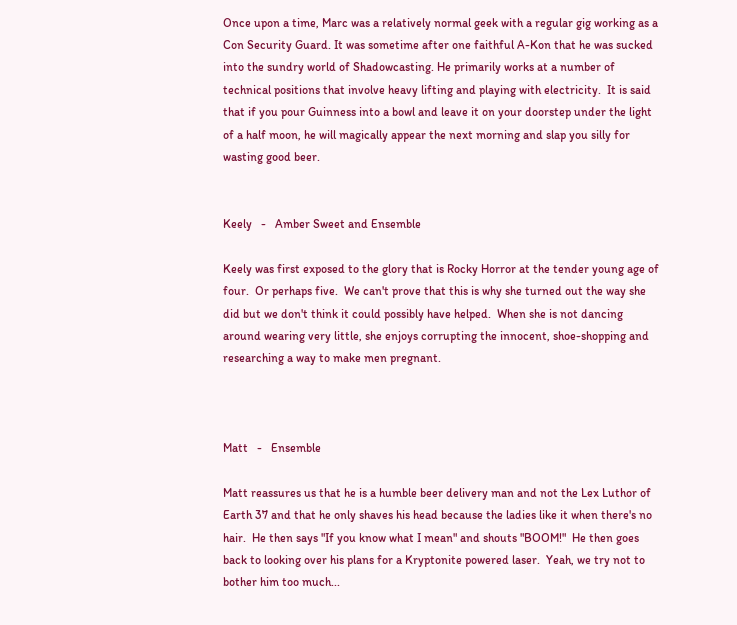Once upon a time, Marc was a relatively normal geek with a regular gig working as a Con Security Guard. It was sometime after one faithful A-Kon that he was sucked into the sundry world of Shadowcasting. He primarily works at a number of technical positions that involve heavy lifting and playing with electricity.  It is said that if you pour Guinness into a bowl and leave it on your doorstep under the light of a half moon, he will magically appear the next morning and slap you silly for wasting good beer.


Keely   -   Amber Sweet and Ensemble

Keely was first exposed to the glory that is Rocky Horror at the tender young age of four.  Or perhaps five.  We can't prove that this is why she turned out the way she did but we don't think it could possibly have helped.  When she is not dancing around wearing very little, she enjoys corrupting the innocent, shoe-shopping and researching a way to make men pregnant.



Matt   -   Ensemble

Matt reassures us that he is a humble beer delivery man and not the Lex Luthor of Earth 37 and that he only shaves his head because the ladies like it when there's no hair.  He then says "If you know what I mean" and shouts "BOOM!"  He then goes back to looking over his plans for a Kryptonite powered laser.  Yeah, we try not to bother him too much...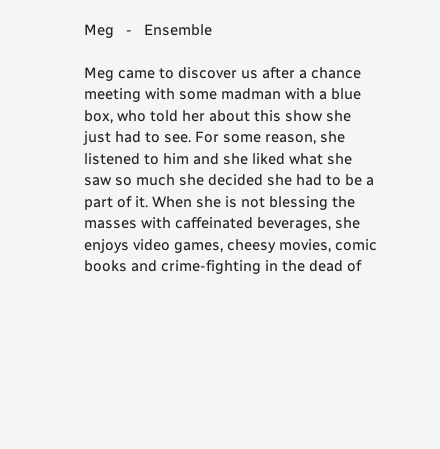Meg   -   Ensemble

Meg came to discover us after a chance meeting with some madman with a blue box, who told her about this show she just had to see. For some reason, she listened to him and she liked what she saw so much she decided she had to be a part of it. When she is not blessing the masses with caffeinated beverages, she enjoys video games, cheesy movies, comic books and crime-fighting in the dead of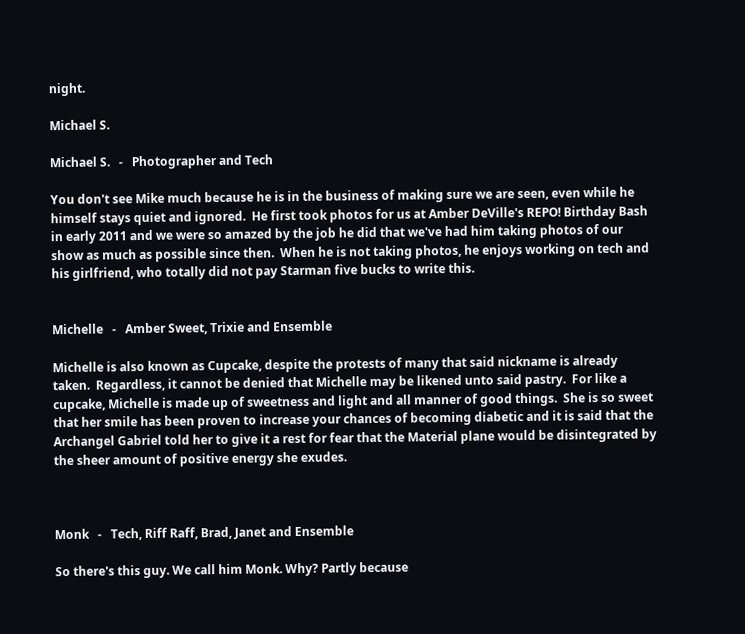night.

Michael S.

Michael S.   -   Photographer and Tech

You don't see Mike much because he is in the business of making sure we are seen, even while he himself stays quiet and ignored.  He first took photos for us at Amber DeVille's REPO! Birthday Bash in early 2011 and we were so amazed by the job he did that we've had him taking photos of our show as much as possible since then.  When he is not taking photos, he enjoys working on tech and his girlfriend, who totally did not pay Starman five bucks to write this.


Michelle   -   Amber Sweet, Trixie and Ensemble

Michelle is also known as Cupcake, despite the protests of many that said nickname is already taken.  Regardless, it cannot be denied that Michelle may be likened unto said pastry.  For like a cupcake, Michelle is made up of sweetness and light and all manner of good things.  She is so sweet that her smile has been proven to increase your chances of becoming diabetic and it is said that the Archangel Gabriel told her to give it a rest for fear that the Material plane would be disintegrated by the sheer amount of positive energy she exudes.



Monk   -   Tech, Riff Raff, Brad, Janet and Ensemble

So there's this guy. We call him Monk. Why? Partly because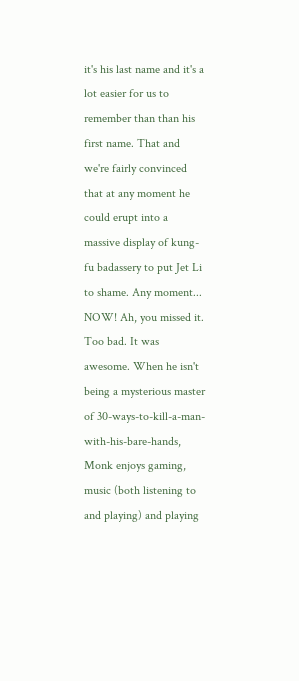it's his last name and it's a lot easier for us to remember than than his first name. That and we're fairly convinced that at any moment he could erupt into a massive display of kung-fu badassery to put Jet Li to shame. Any moment... NOW! Ah, you missed it. Too bad. It was awesome. When he isn't being a mysterious master of 30-ways-to-kill-a-man-with-his-bare-hands, Monk enjoys gaming, music (both listening to and playing) and playing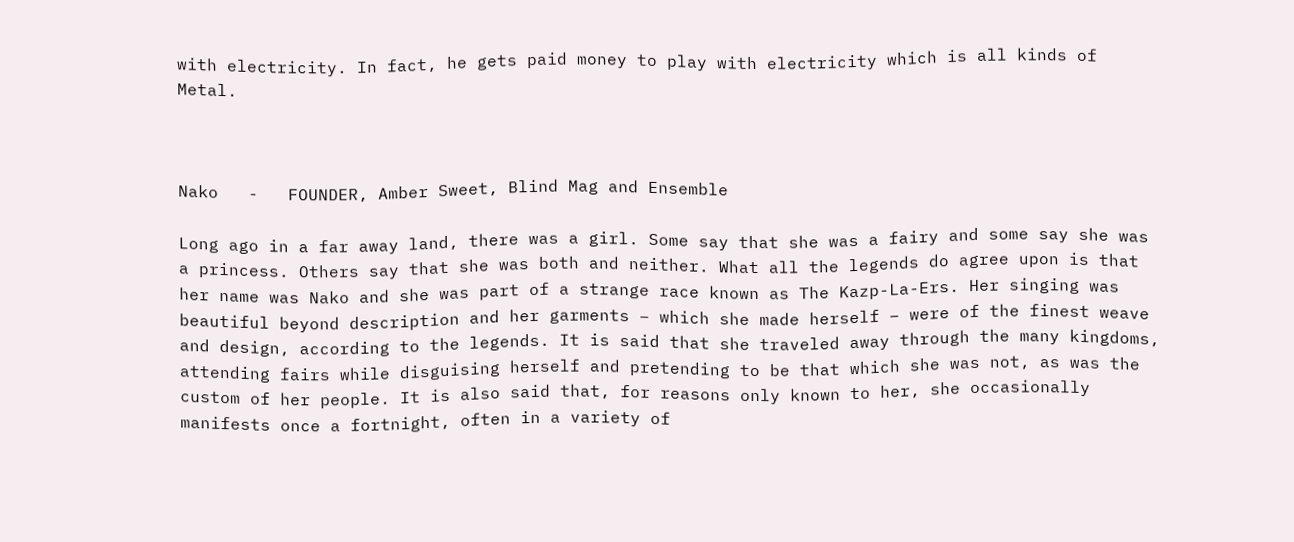with electricity. In fact, he gets paid money to play with electricity which is all kinds of Metal.



Nako   -   FOUNDER, Amber Sweet, Blind Mag and Ensemble

Long ago in a far away land, there was a girl. Some say that she was a fairy and some say she was a princess. Others say that she was both and neither. What all the legends do agree upon is that her name was Nako and she was part of a strange race known as The Kazp-La-Ers. Her singing was beautiful beyond description and her garments – which she made herself – were of the finest weave and design, according to the legends. It is said that she traveled away through the many kingdoms, attending fairs while disguising herself and pretending to be that which she was not, as was the custom of her people. It is also said that, for reasons only known to her, she occasionally manifests once a fortnight, often in a variety of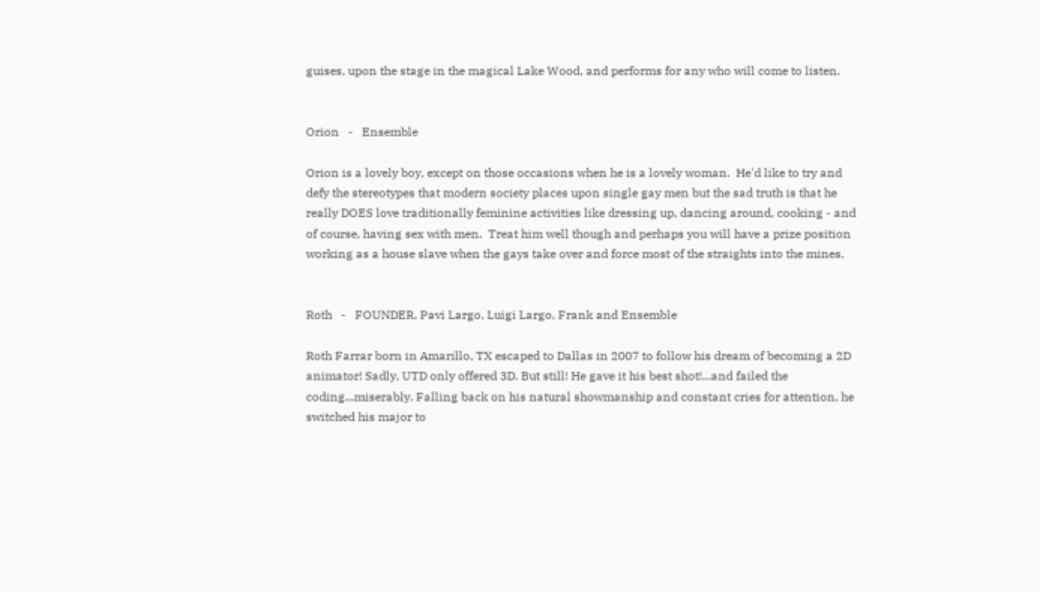guises, upon the stage in the magical Lake Wood, and performs for any who will come to listen.


Orion   -   Ensemble

Orion is a lovely boy, except on those occasions when he is a lovely woman.  He'd like to try and defy the stereotypes that modern society places upon single gay men but the sad truth is that he really DOES love traditionally feminine activities like dressing up, dancing around, cooking - and of course, having sex with men.  Treat him well though and perhaps you will have a prize position working as a house slave when the gays take over and force most of the straights into the mines.


Roth   -   FOUNDER, Pavi Largo, Luigi Largo, Frank and Ensemble

Roth Farrar born in Amarillo, TX escaped to Dallas in 2007 to follow his dream of becoming a 2D animator! Sadly, UTD only offered 3D. But still! He gave it his best shot!...and failed the coding...miserably. Falling back on his natural showmanship and constant cries for attention, he switched his major to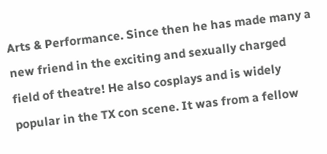Arts & Performance. Since then he has made many a new friend in the exciting and sexually charged field of theatre! He also cosplays and is widely popular in the TX con scene. It was from a fellow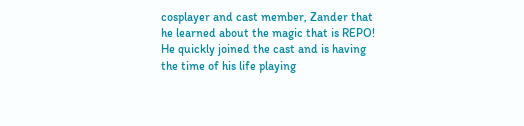cosplayer and cast member, Zander that he learned about the magic that is REPO! He quickly joined the cast and is having the time of his life playing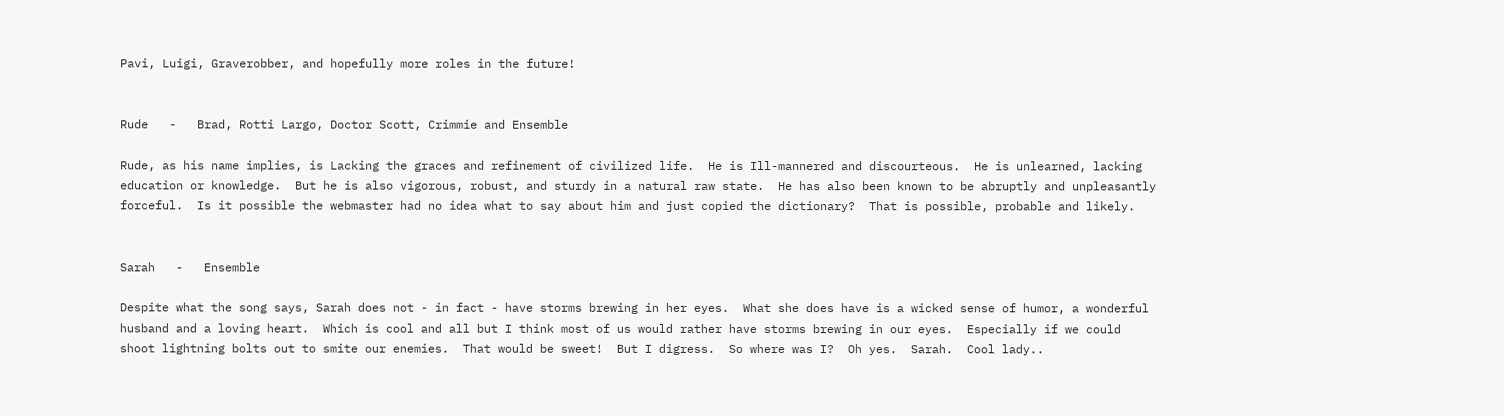Pavi, Luigi, Graverobber, and hopefully more roles in the future!


Rude   -   Brad, Rotti Largo, Doctor Scott, Crimmie and Ensemble

Rude, as his name implies, is Lacking the graces and refinement of civilized life.  He is Ill-mannered and discourteous.  He is unlearned, lacking education or knowledge.  But he is also vigorous, robust, and sturdy in a natural raw state.  He has also been known to be abruptly and unpleasantly forceful.  Is it possible the webmaster had no idea what to say about him and just copied the dictionary?  That is possible, probable and likely.


Sarah   -   Ensemble

Despite what the song says, Sarah does not - in fact - have storms brewing in her eyes.  What she does have is a wicked sense of humor, a wonderful husband and a loving heart.  Which is cool and all but I think most of us would rather have storms brewing in our eyes.  Especially if we could shoot lightning bolts out to smite our enemies.  That would be sweet!  But I digress.  So where was I?  Oh yes.  Sarah.  Cool lady..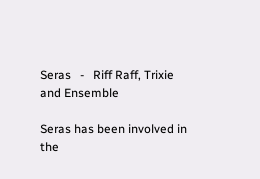Seras   -   Riff Raff, Trixie and Ensemble

Seras has been involved in the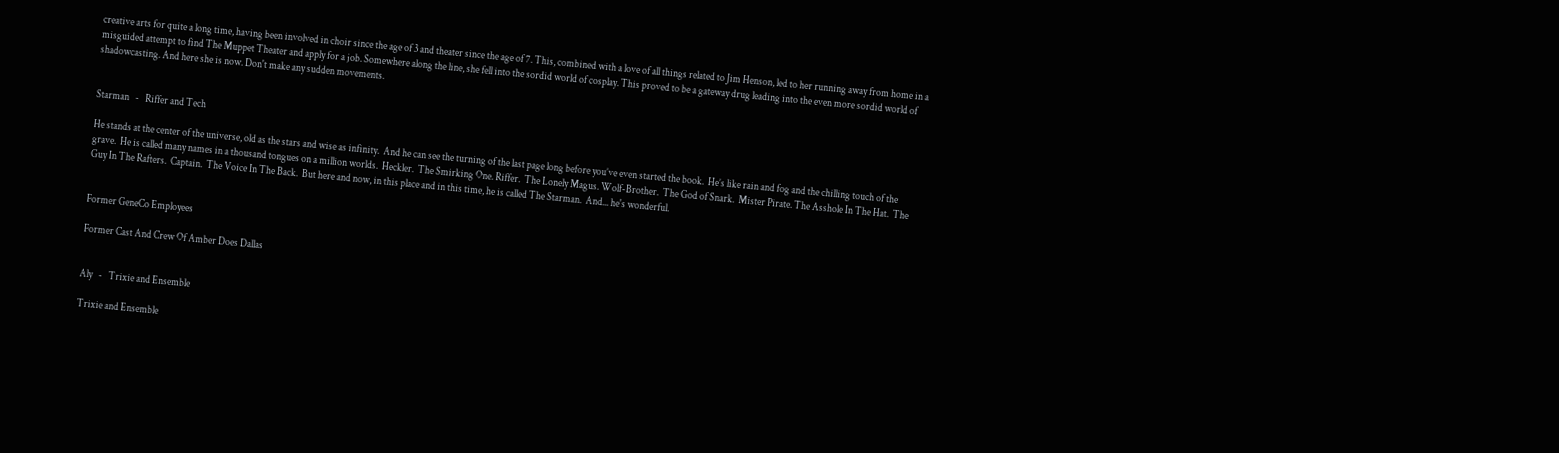creative arts for quite a long time, having been involved in choir since the age of 3 and theater since the age of 7. This, combined with a love of all things related to Jim Henson, led to her running away from home in a misguided attempt to find The Muppet Theater and apply for a job. Somewhere along the line, she fell into the sordid world of cosplay. This proved to be a gateway drug leading into the even more sordid world of shadowcasting. And here she is now. Don't make any sudden movements.


Starman   -   Riffer and Tech

He stands at the center of the universe, old as the stars and wise as infinity.  And he can see the turning of the last page long before you’ve even started the book.  He’s like rain and fog and the chilling touch of the grave.  He is called many names in a thousand tongues on a million worlds.  Heckler.  The Smirking One. Riffer.  The Lonely Magus. Wolf-Brother.  The God of Snark.  Mister Pirate. The Asshole In The Hat.  The Guy In The Rafters.  Captain.  The Voice In The Back.  But here and now, in this place and in this time, he is called The Starman.  And... he's wonderful.


Former GeneCo Employees

Former Cast And Crew Of Amber Does Dallas


Aly   -   Trixie and Ensemble

Trixie and Ensemble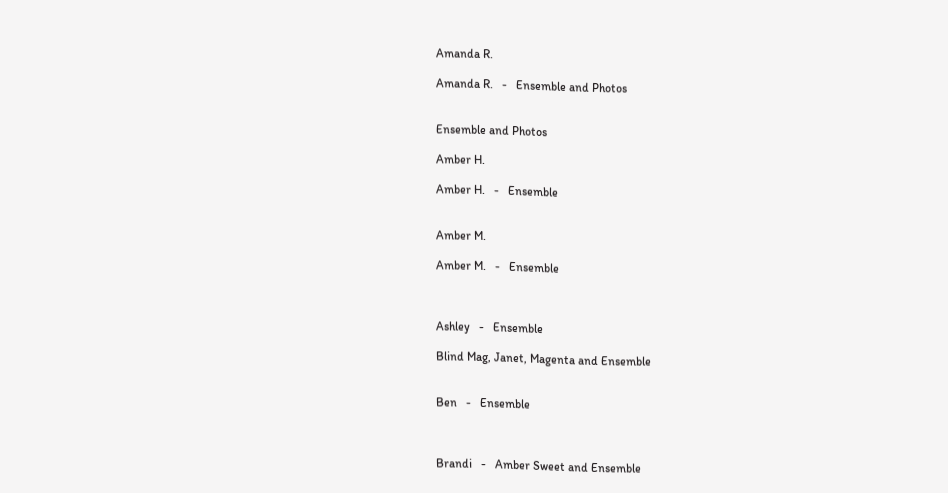Amanda R.

Amanda R.   -   Ensemble and Photos


Ensemble and Photos

Amber H.

Amber H.   -   Ensemble


Amber M.

Amber M.   -   Ensemble



Ashley   -   Ensemble

Blind Mag, Janet, Magenta and Ensemble


Ben   -   Ensemble



Brandi   -   Amber Sweet and Ensemble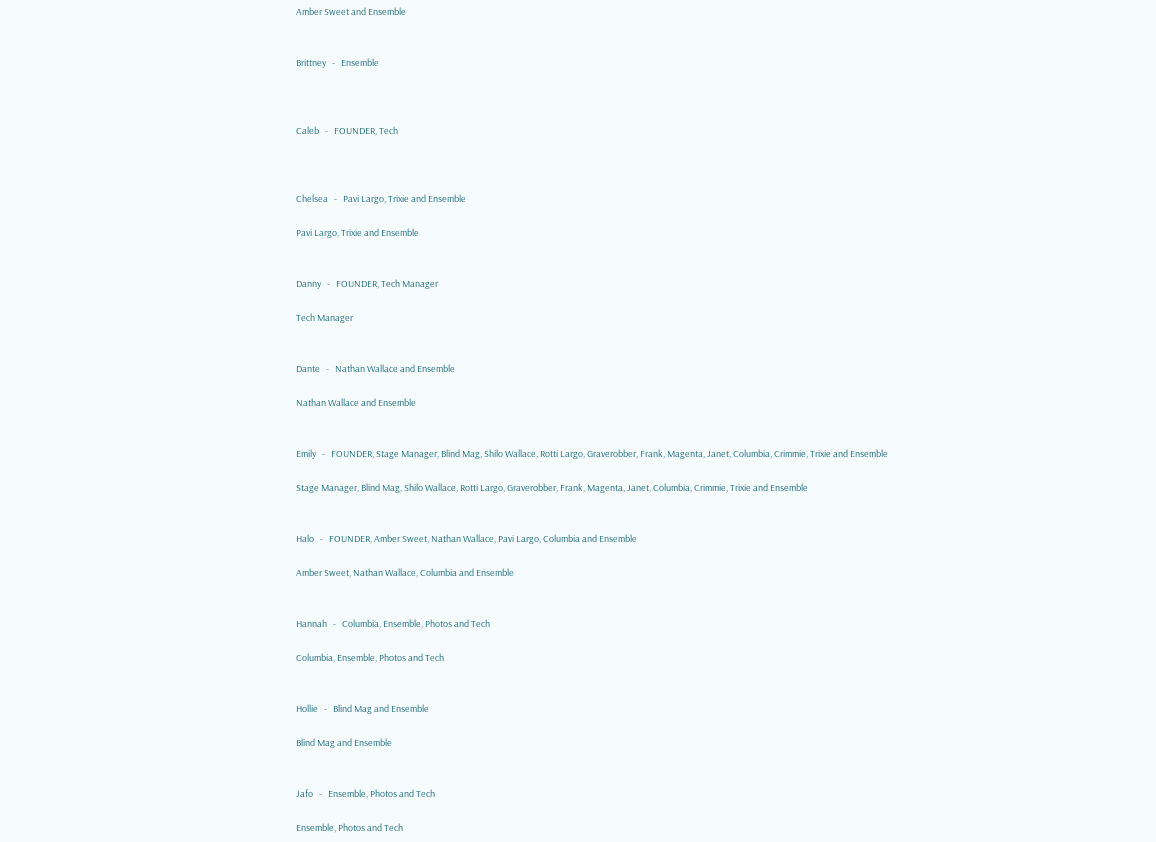Amber Sweet and Ensemble


Brittney   -   Ensemble



Caleb   -   FOUNDER, Tech



Chelsea   -   Pavi Largo, Trixie and Ensemble

Pavi Largo, Trixie and Ensemble


Danny   -   FOUNDER, Tech Manager

Tech Manager


Dante   -   Nathan Wallace and Ensemble

Nathan Wallace and Ensemble


Emily   -   FOUNDER, Stage Manager, Blind Mag, Shilo Wallace, Rotti Largo, Graverobber, Frank, Magenta, Janet, Columbia, Crimmie, Trixie and Ensemble

Stage Manager, Blind Mag, Shilo Wallace, Rotti Largo, Graverobber, Frank, Magenta, Janet, Columbia, Crimmie, Trixie and Ensemble


Halo   -   FOUNDER, Amber Sweet, Nathan Wallace, Pavi Largo, Columbia and Ensemble

Amber Sweet, Nathan Wallace, Columbia and Ensemble


Hannah   -   Columbia, Ensemble, Photos and Tech

Columbia, Ensemble, Photos and Tech


Hollie   -   Blind Mag and Ensemble

Blind Mag and Ensemble


Jafo   -   Ensemble, Photos and Tech

Ensemble, Photos and Tech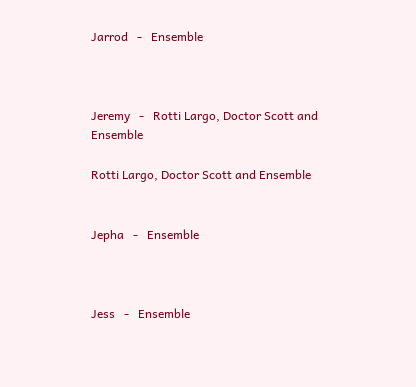Jarrod   -   Ensemble



Jeremy   -   Rotti Largo, Doctor Scott and Ensemble

Rotti Largo, Doctor Scott and Ensemble


Jepha   -   Ensemble



Jess   -   Ensemble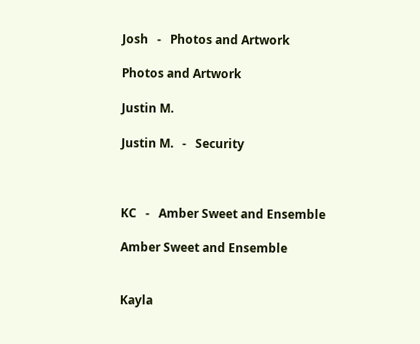Josh   -   Photos and Artwork

Photos and Artwork

Justin M.

Justin M.   -   Security



KC   -   Amber Sweet and Ensemble

Amber Sweet and Ensemble


Kayla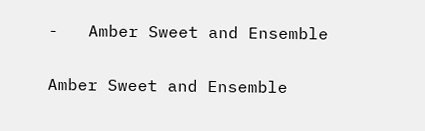-   Amber Sweet and Ensemble

Amber Sweet and Ensemble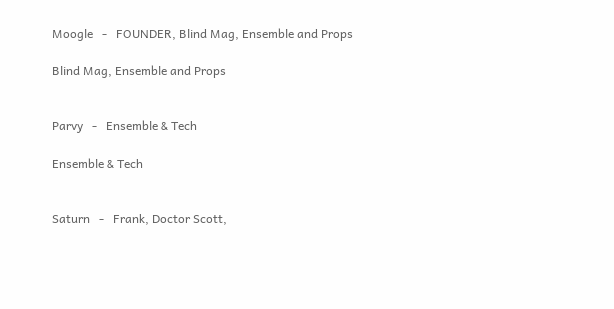Moogle   -   FOUNDER, Blind Mag, Ensemble and Props

Blind Mag, Ensemble and Props


Parvy   -   Ensemble & Tech

Ensemble & Tech


Saturn   -   Frank, Doctor Scott,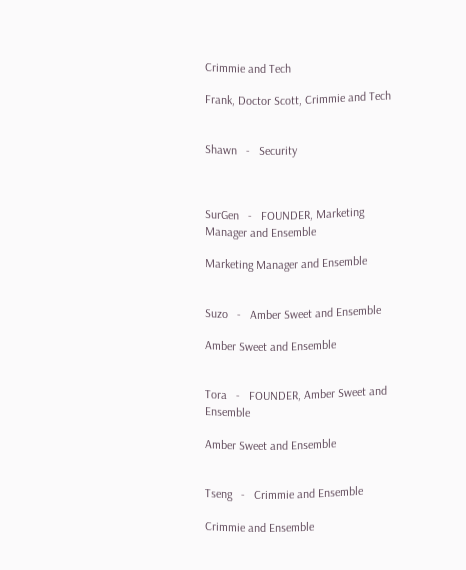Crimmie and Tech

Frank, Doctor Scott, Crimmie and Tech


Shawn   -   Security



SurGen   -   FOUNDER, Marketing Manager and Ensemble

Marketing Manager and Ensemble


Suzo   -   Amber Sweet and Ensemble

Amber Sweet and Ensemble


Tora   -   FOUNDER, Amber Sweet and Ensemble

Amber Sweet and Ensemble


Tseng   -   Crimmie and Ensemble

Crimmie and Ensemble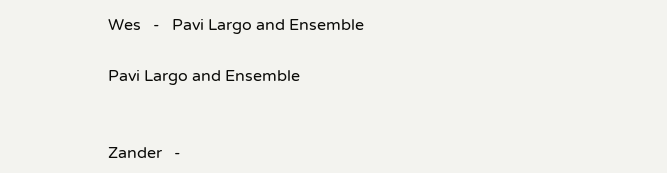Wes   -   Pavi Largo and Ensemble

Pavi Largo and Ensemble


Zander   -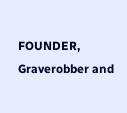FOUNDER, Graverobber and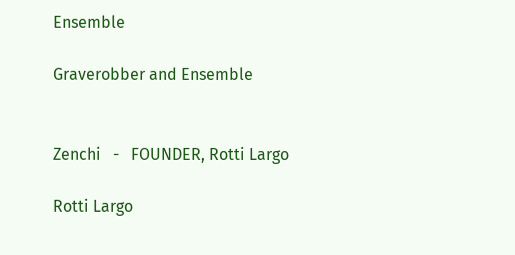Ensemble

Graverobber and Ensemble


Zenchi   -   FOUNDER, Rotti Largo

Rotti Largo